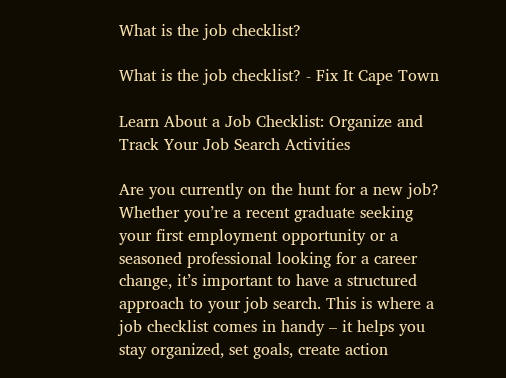What is the job checklist?

What is the job checklist? - Fix It Cape Town

Learn About a Job Checklist: Organize and Track Your Job Search Activities

Are you currently on the hunt for a new job? Whether you’re a recent graduate seeking your first employment opportunity or a seasoned professional looking for a career change, it’s important to have a structured approach to your job search. This is where a job checklist comes in handy – it helps you stay organized, set goals, create action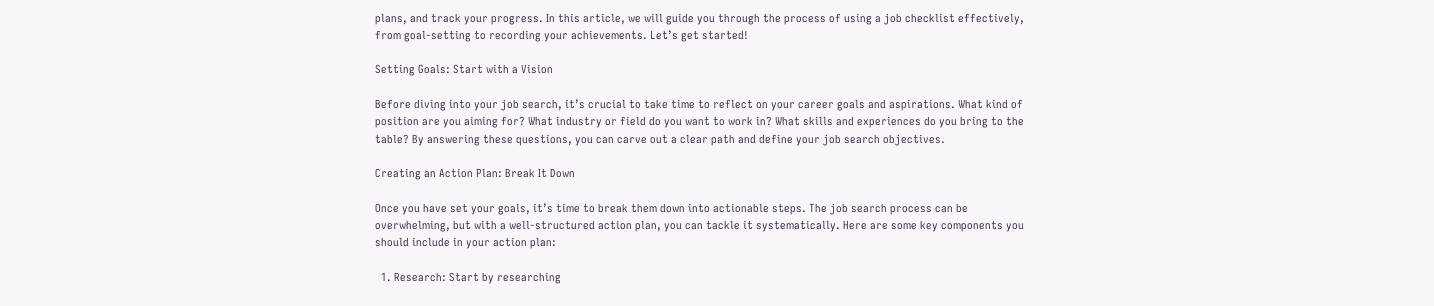plans, and track your progress. In this article, we will guide you through the process of using a job checklist effectively, from goal-setting to recording your achievements. Let’s get started!

Setting Goals: Start with a Vision

Before diving into your job search, it’s crucial to take time to reflect on your career goals and aspirations. What kind of position are you aiming for? What industry or field do you want to work in? What skills and experiences do you bring to the table? By answering these questions, you can carve out a clear path and define your job search objectives.

Creating an Action Plan: Break It Down

Once you have set your goals, it’s time to break them down into actionable steps. The job search process can be overwhelming, but with a well-structured action plan, you can tackle it systematically. Here are some key components you should include in your action plan:

  1. Research: Start by researching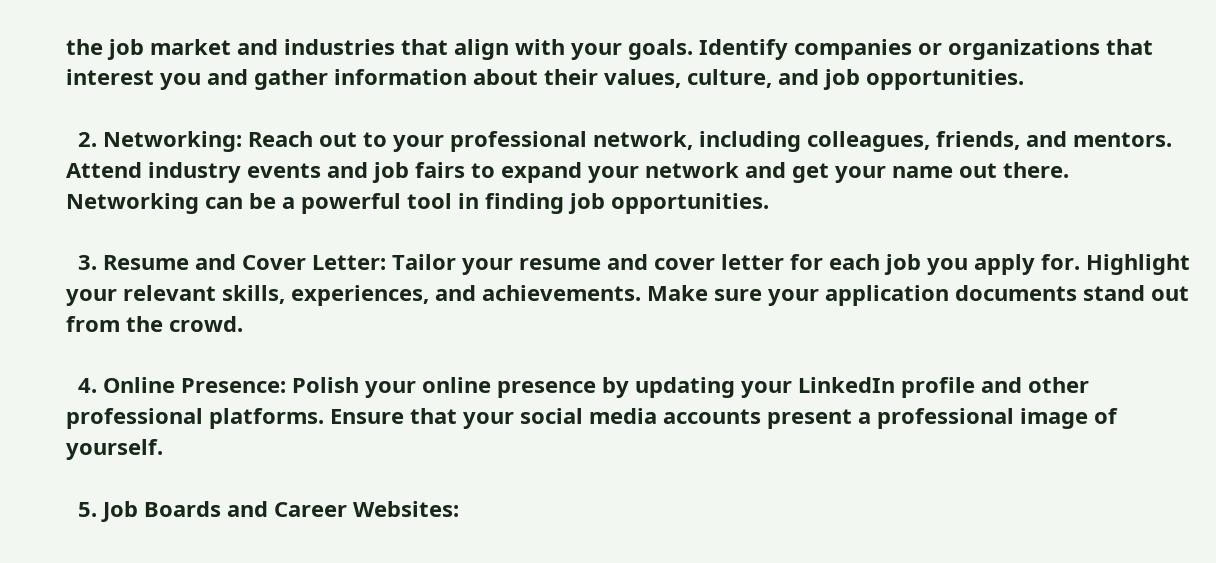the job market and industries that align with your goals. Identify companies or organizations that interest you and gather information about their values, culture, and job opportunities.

  2. Networking: Reach out to your professional network, including colleagues, friends, and mentors. Attend industry events and job fairs to expand your network and get your name out there. Networking can be a powerful tool in finding job opportunities.

  3. Resume and Cover Letter: Tailor your resume and cover letter for each job you apply for. Highlight your relevant skills, experiences, and achievements. Make sure your application documents stand out from the crowd.

  4. Online Presence: Polish your online presence by updating your LinkedIn profile and other professional platforms. Ensure that your social media accounts present a professional image of yourself.

  5. Job Boards and Career Websites: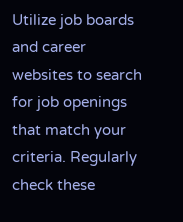Utilize job boards and career websites to search for job openings that match your criteria. Regularly check these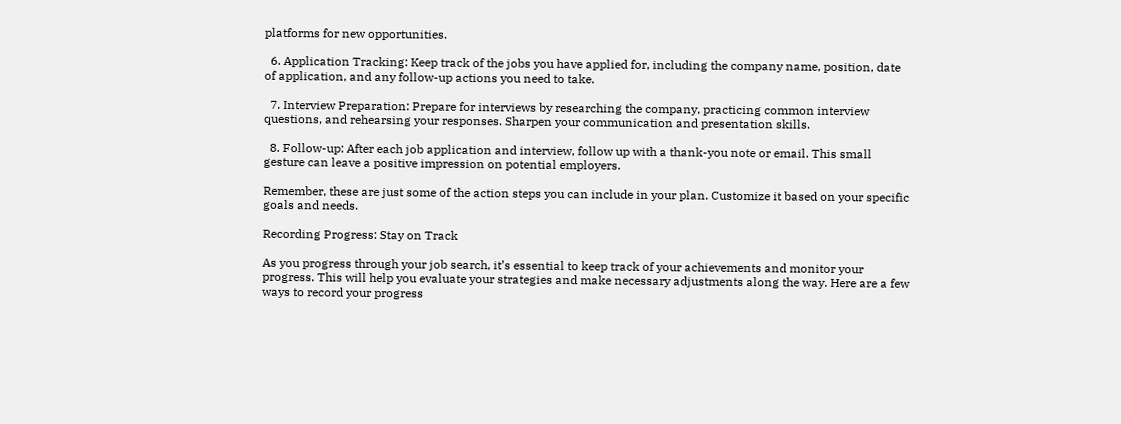platforms for new opportunities.

  6. Application Tracking: Keep track of the jobs you have applied for, including the company name, position, date of application, and any follow-up actions you need to take.

  7. Interview Preparation: Prepare for interviews by researching the company, practicing common interview questions, and rehearsing your responses. Sharpen your communication and presentation skills.

  8. Follow-up: After each job application and interview, follow up with a thank-you note or email. This small gesture can leave a positive impression on potential employers.

Remember, these are just some of the action steps you can include in your plan. Customize it based on your specific goals and needs.

Recording Progress: Stay on Track

As you progress through your job search, it’s essential to keep track of your achievements and monitor your progress. This will help you evaluate your strategies and make necessary adjustments along the way. Here are a few ways to record your progress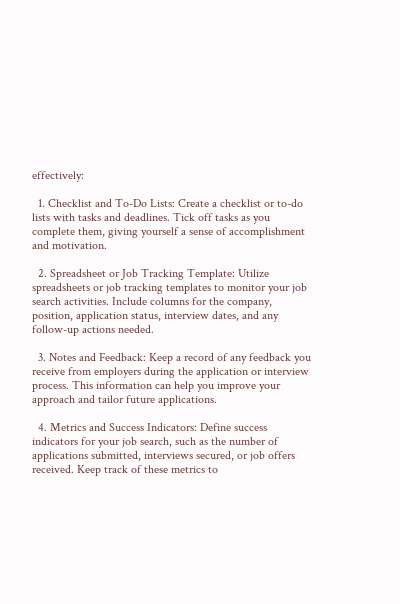effectively:

  1. Checklist and To-Do Lists: Create a checklist or to-do lists with tasks and deadlines. Tick off tasks as you complete them, giving yourself a sense of accomplishment and motivation.

  2. Spreadsheet or Job Tracking Template: Utilize spreadsheets or job tracking templates to monitor your job search activities. Include columns for the company, position, application status, interview dates, and any follow-up actions needed.

  3. Notes and Feedback: Keep a record of any feedback you receive from employers during the application or interview process. This information can help you improve your approach and tailor future applications.

  4. Metrics and Success Indicators: Define success indicators for your job search, such as the number of applications submitted, interviews secured, or job offers received. Keep track of these metrics to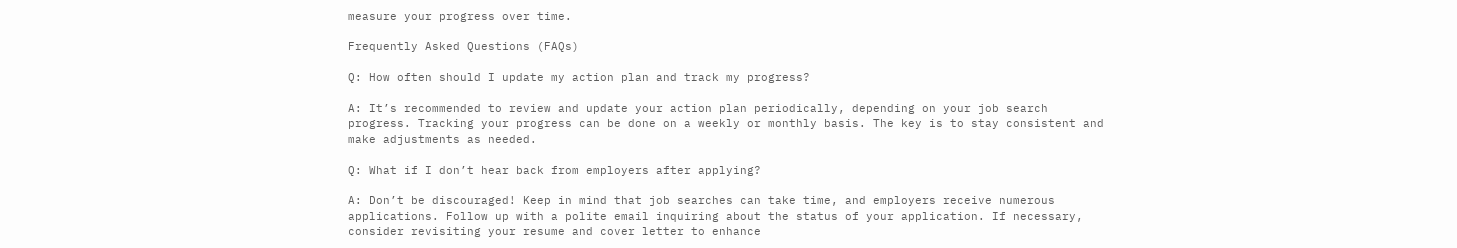measure your progress over time.

Frequently Asked Questions (FAQs)

Q: How often should I update my action plan and track my progress?

A: It’s recommended to review and update your action plan periodically, depending on your job search progress. Tracking your progress can be done on a weekly or monthly basis. The key is to stay consistent and make adjustments as needed.

Q: What if I don’t hear back from employers after applying?

A: Don’t be discouraged! Keep in mind that job searches can take time, and employers receive numerous applications. Follow up with a polite email inquiring about the status of your application. If necessary, consider revisiting your resume and cover letter to enhance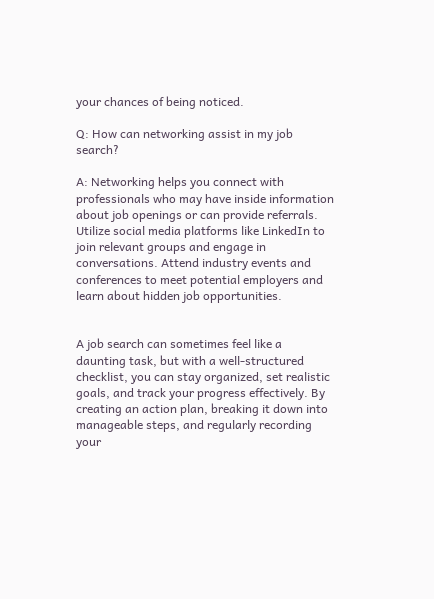your chances of being noticed.

Q: How can networking assist in my job search?

A: Networking helps you connect with professionals who may have inside information about job openings or can provide referrals. Utilize social media platforms like LinkedIn to join relevant groups and engage in conversations. Attend industry events and conferences to meet potential employers and learn about hidden job opportunities.


A job search can sometimes feel like a daunting task, but with a well-structured checklist, you can stay organized, set realistic goals, and track your progress effectively. By creating an action plan, breaking it down into manageable steps, and regularly recording your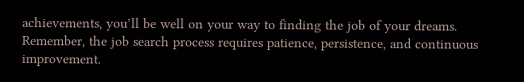achievements, you’ll be well on your way to finding the job of your dreams. Remember, the job search process requires patience, persistence, and continuous improvement.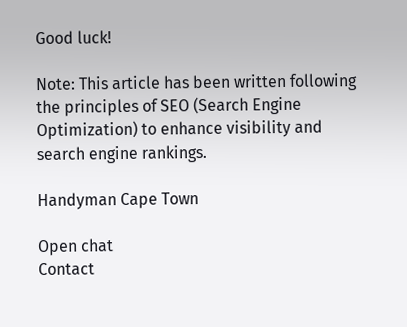Good luck!

Note: This article has been written following the principles of SEO (Search Engine Optimization) to enhance visibility and search engine rankings.

Handyman Cape Town

Open chat
Contact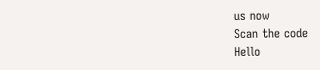us now
Scan the code
Hello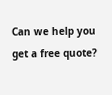Can we help you get a free quote?